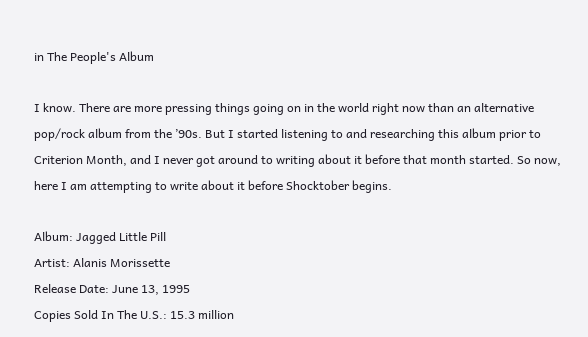in The People's Album

I know. There are more pressing things going on in the world right now than an alternative pop/rock album from the ’90s. But I started listening to and researching this album prior to Criterion Month, and I never got around to writing about it before that month started. So now, here I am attempting to write about it before Shocktober begins.

Album: Jagged Little Pill
Artist: Alanis Morissette
Release Date: June 13, 1995
Copies Sold In The U.S.: 15.3 million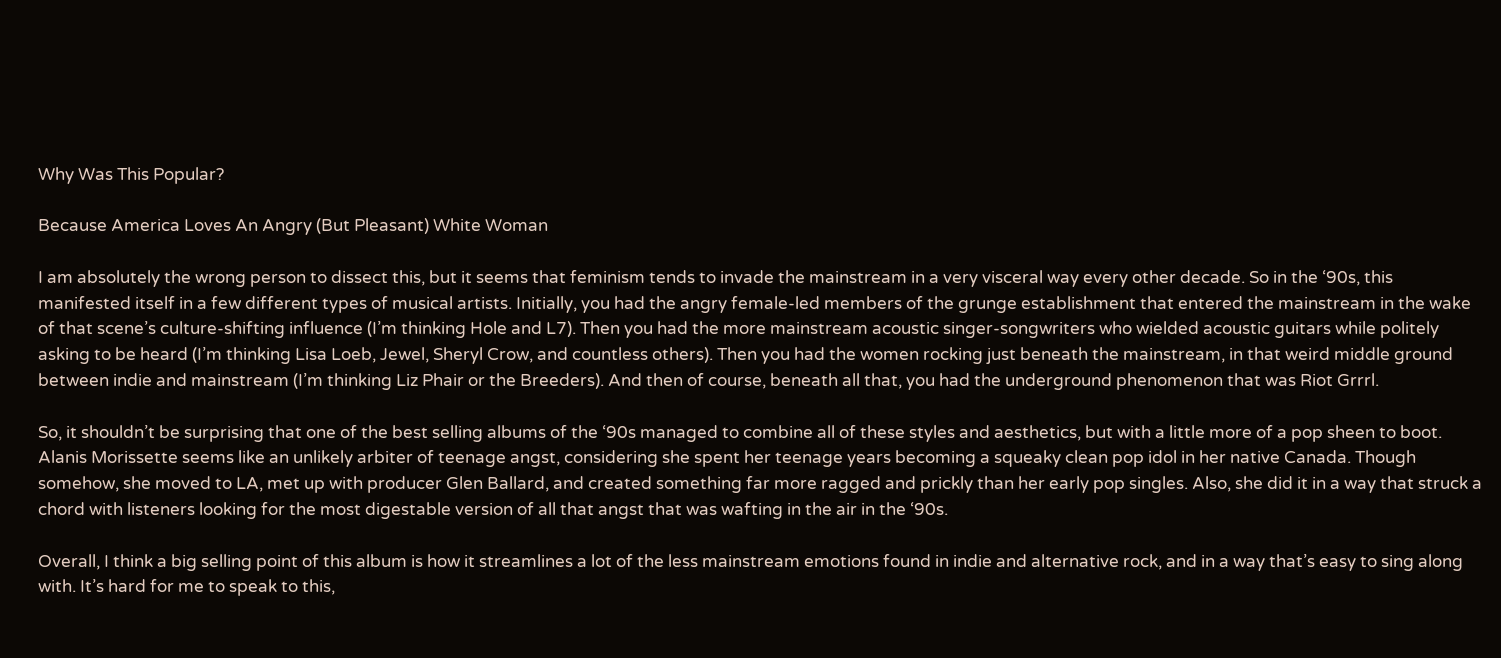Why Was This Popular?

Because America Loves An Angry (But Pleasant) White Woman

I am absolutely the wrong person to dissect this, but it seems that feminism tends to invade the mainstream in a very visceral way every other decade. So in the ‘90s, this manifested itself in a few different types of musical artists. Initially, you had the angry female-led members of the grunge establishment that entered the mainstream in the wake of that scene’s culture-shifting influence (I’m thinking Hole and L7). Then you had the more mainstream acoustic singer-songwriters who wielded acoustic guitars while politely asking to be heard (I’m thinking Lisa Loeb, Jewel, Sheryl Crow, and countless others). Then you had the women rocking just beneath the mainstream, in that weird middle ground between indie and mainstream (I’m thinking Liz Phair or the Breeders). And then of course, beneath all that, you had the underground phenomenon that was Riot Grrrl.

So, it shouldn’t be surprising that one of the best selling albums of the ‘90s managed to combine all of these styles and aesthetics, but with a little more of a pop sheen to boot. Alanis Morissette seems like an unlikely arbiter of teenage angst, considering she spent her teenage years becoming a squeaky clean pop idol in her native Canada. Though somehow, she moved to LA, met up with producer Glen Ballard, and created something far more ragged and prickly than her early pop singles. Also, she did it in a way that struck a chord with listeners looking for the most digestable version of all that angst that was wafting in the air in the ‘90s.

Overall, I think a big selling point of this album is how it streamlines a lot of the less mainstream emotions found in indie and alternative rock, and in a way that’s easy to sing along with. It’s hard for me to speak to this,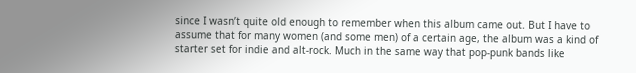since I wasn’t quite old enough to remember when this album came out. But I have to assume that for many women (and some men) of a certain age, the album was a kind of starter set for indie and alt-rock. Much in the same way that pop-punk bands like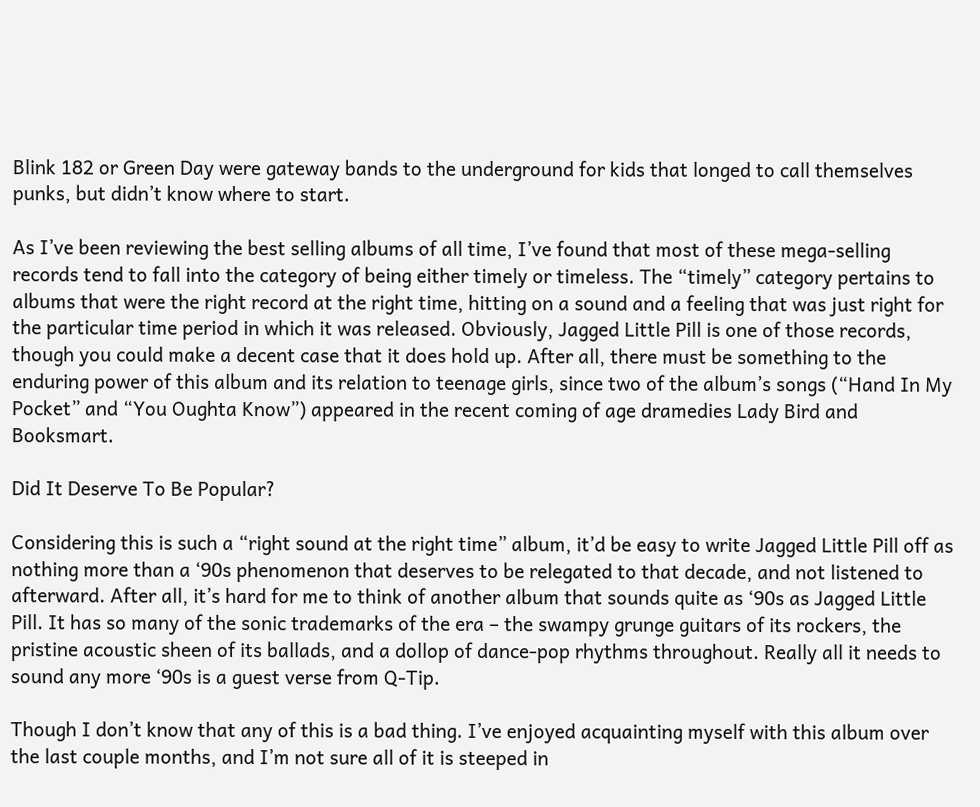Blink 182 or Green Day were gateway bands to the underground for kids that longed to call themselves punks, but didn’t know where to start.

As I’ve been reviewing the best selling albums of all time, I’ve found that most of these mega-selling records tend to fall into the category of being either timely or timeless. The “timely” category pertains to albums that were the right record at the right time, hitting on a sound and a feeling that was just right for the particular time period in which it was released. Obviously, Jagged Little Pill is one of those records, though you could make a decent case that it does hold up. After all, there must be something to the enduring power of this album and its relation to teenage girls, since two of the album’s songs (“Hand In My Pocket” and “You Oughta Know”) appeared in the recent coming of age dramedies Lady Bird and Booksmart.

Did It Deserve To Be Popular?

Considering this is such a “right sound at the right time” album, it’d be easy to write Jagged Little Pill off as nothing more than a ‘90s phenomenon that deserves to be relegated to that decade, and not listened to afterward. After all, it’s hard for me to think of another album that sounds quite as ‘90s as Jagged Little Pill. It has so many of the sonic trademarks of the era – the swampy grunge guitars of its rockers, the pristine acoustic sheen of its ballads, and a dollop of dance-pop rhythms throughout. Really all it needs to sound any more ‘90s is a guest verse from Q-Tip.

Though I don’t know that any of this is a bad thing. I’ve enjoyed acquainting myself with this album over the last couple months, and I’m not sure all of it is steeped in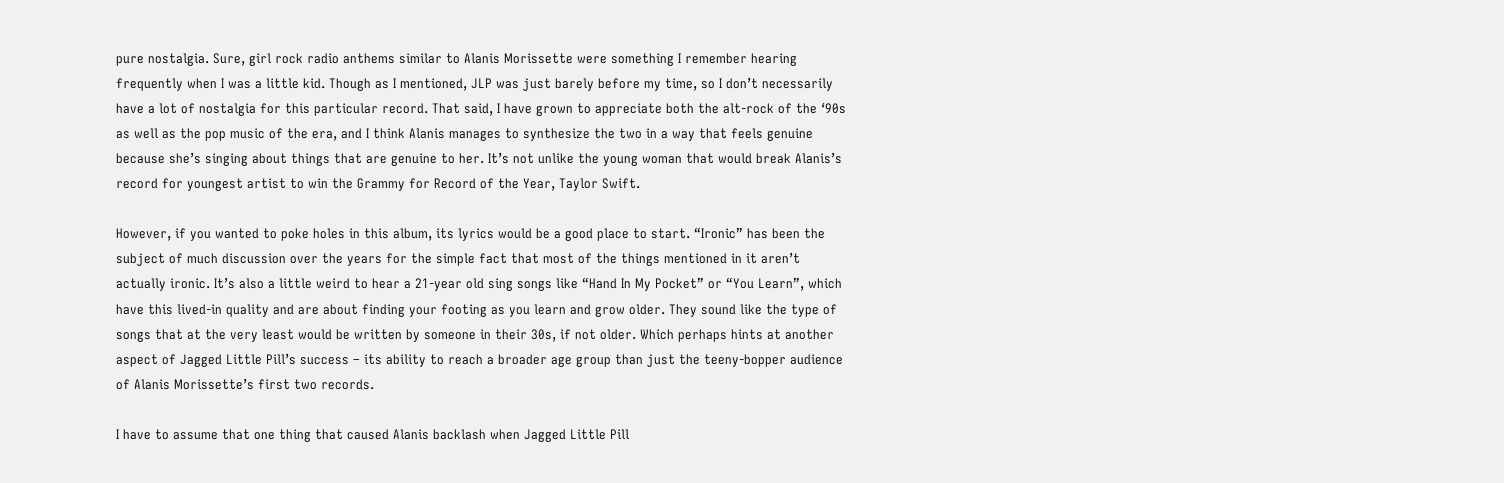pure nostalgia. Sure, girl rock radio anthems similar to Alanis Morissette were something I remember hearing frequently when I was a little kid. Though as I mentioned, JLP was just barely before my time, so I don’t necessarily have a lot of nostalgia for this particular record. That said, I have grown to appreciate both the alt-rock of the ‘90s as well as the pop music of the era, and I think Alanis manages to synthesize the two in a way that feels genuine because she’s singing about things that are genuine to her. It’s not unlike the young woman that would break Alanis’s record for youngest artist to win the Grammy for Record of the Year, Taylor Swift.

However, if you wanted to poke holes in this album, its lyrics would be a good place to start. “Ironic” has been the subject of much discussion over the years for the simple fact that most of the things mentioned in it aren’t actually ironic. It’s also a little weird to hear a 21-year old sing songs like “Hand In My Pocket” or “You Learn”, which have this lived-in quality and are about finding your footing as you learn and grow older. They sound like the type of songs that at the very least would be written by someone in their 30s, if not older. Which perhaps hints at another aspect of Jagged Little Pill’s success – its ability to reach a broader age group than just the teeny-bopper audience of Alanis Morissette’s first two records.

I have to assume that one thing that caused Alanis backlash when Jagged Little Pill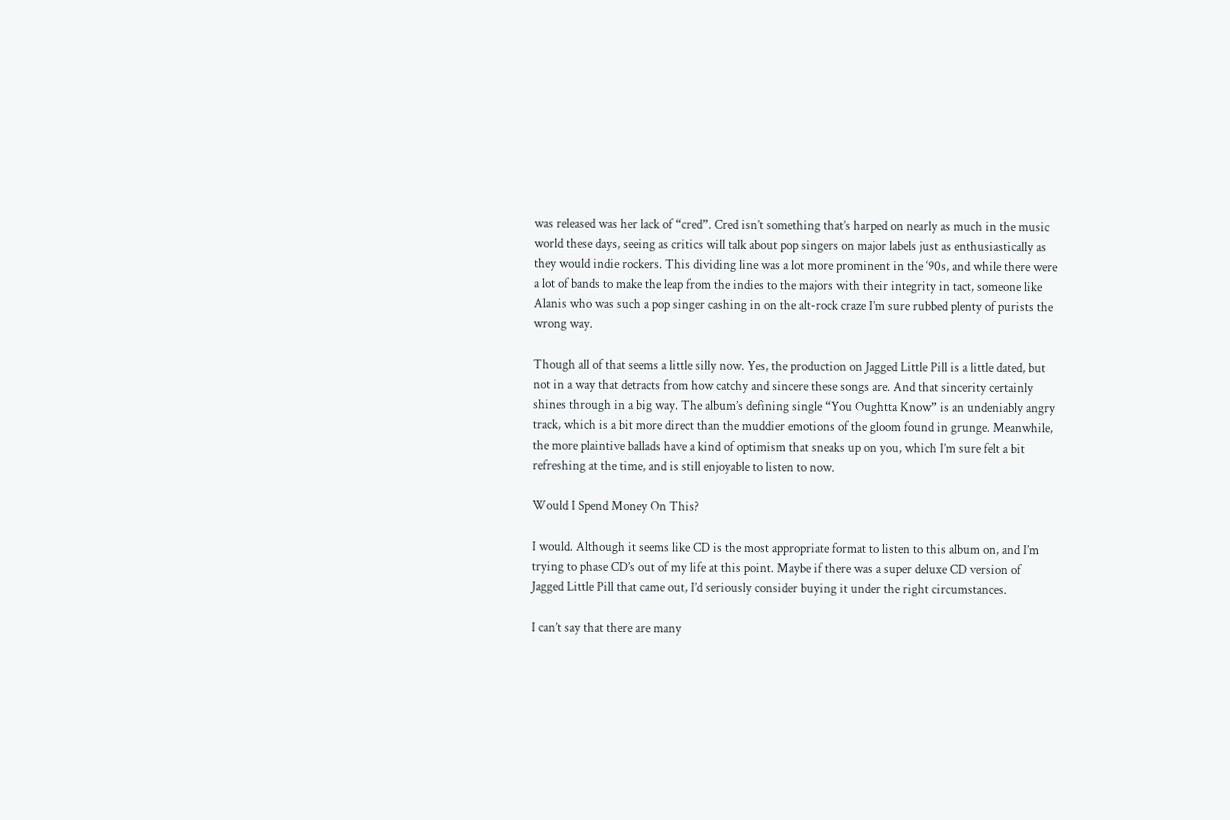was released was her lack of “cred”. Cred isn’t something that’s harped on nearly as much in the music world these days, seeing as critics will talk about pop singers on major labels just as enthusiastically as they would indie rockers. This dividing line was a lot more prominent in the ‘90s, and while there were a lot of bands to make the leap from the indies to the majors with their integrity in tact, someone like Alanis who was such a pop singer cashing in on the alt-rock craze I’m sure rubbed plenty of purists the wrong way.

Though all of that seems a little silly now. Yes, the production on Jagged Little Pill is a little dated, but not in a way that detracts from how catchy and sincere these songs are. And that sincerity certainly shines through in a big way. The album’s defining single “You Oughtta Know” is an undeniably angry track, which is a bit more direct than the muddier emotions of the gloom found in grunge. Meanwhile, the more plaintive ballads have a kind of optimism that sneaks up on you, which I’m sure felt a bit refreshing at the time, and is still enjoyable to listen to now.

Would I Spend Money On This?

I would. Although it seems like CD is the most appropriate format to listen to this album on, and I’m trying to phase CD’s out of my life at this point. Maybe if there was a super deluxe CD version of Jagged Little Pill that came out, I’d seriously consider buying it under the right circumstances.

I can’t say that there are many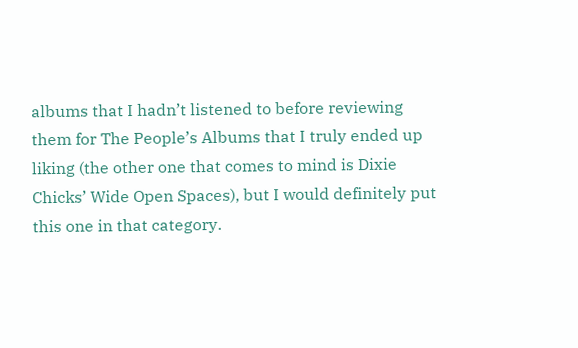albums that I hadn’t listened to before reviewing them for The People’s Albums that I truly ended up liking (the other one that comes to mind is Dixie Chicks’ Wide Open Spaces), but I would definitely put this one in that category.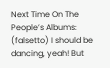Next Time On The People’s Albums: (falsetto) I should be dancing, yeah! But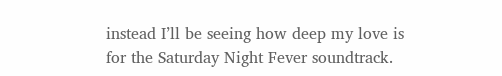instead I’ll be seeing how deep my love is for the Saturday Night Fever soundtrack.